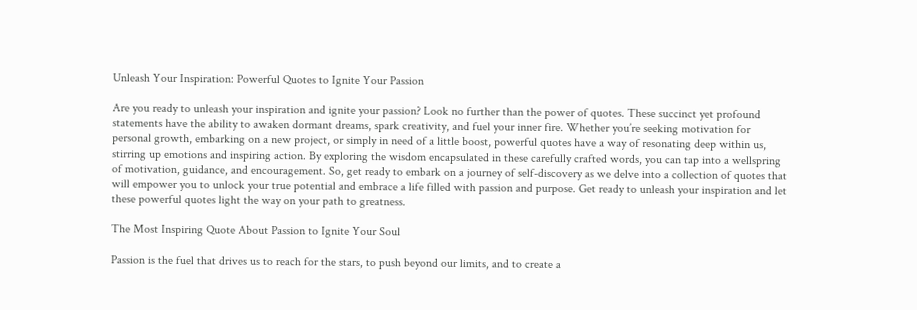Unleash Your Inspiration: Powerful Quotes to Ignite Your Passion

Are you ready to unleash your inspiration and ignite your passion? Look no further than the power of quotes. These succinct yet profound statements have the ability to awaken dormant dreams, spark creativity, and fuel your inner fire. Whether you’re seeking motivation for personal growth, embarking on a new project, or simply in need of a little boost, powerful quotes have a way of resonating deep within us, stirring up emotions and inspiring action. By exploring the wisdom encapsulated in these carefully crafted words, you can tap into a wellspring of motivation, guidance, and encouragement. So, get ready to embark on a journey of self-discovery as we delve into a collection of quotes that will empower you to unlock your true potential and embrace a life filled with passion and purpose. Get ready to unleash your inspiration and let these powerful quotes light the way on your path to greatness.

The Most Inspiring Quote About Passion to Ignite Your Soul

Passion is the fuel that drives us to reach for the stars, to push beyond our limits, and to create a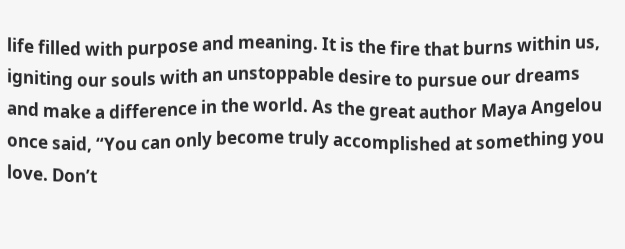life filled with purpose and meaning. It is the fire that burns within us, igniting our souls with an unstoppable desire to pursue our dreams and make a difference in the world. As the great author Maya Angelou once said, “You can only become truly accomplished at something you love. Don’t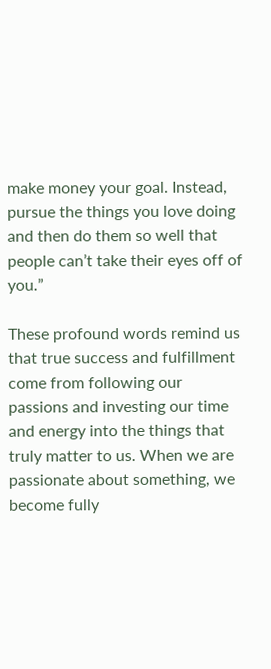make money your goal. Instead, pursue the things you love doing and then do them so well that people can’t take their eyes off of you.”

These profound words remind us that true success and fulfillment come from following our passions and investing our time and energy into the things that truly matter to us. When we are passionate about something, we become fully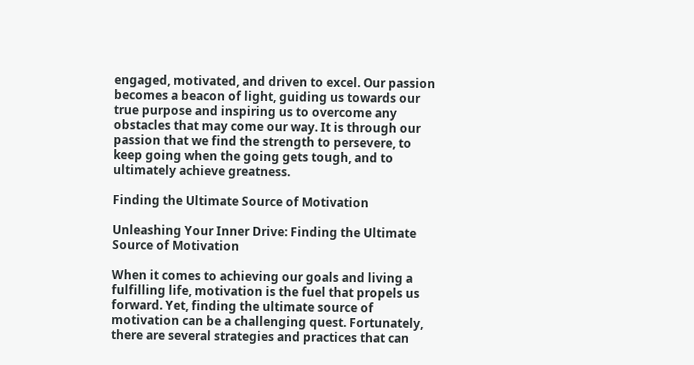engaged, motivated, and driven to excel. Our passion becomes a beacon of light, guiding us towards our true purpose and inspiring us to overcome any obstacles that may come our way. It is through our passion that we find the strength to persevere, to keep going when the going gets tough, and to ultimately achieve greatness.

Finding the Ultimate Source of Motivation

Unleashing Your Inner Drive: Finding the Ultimate Source of Motivation

When it comes to achieving our goals and living a fulfilling life, motivation is the fuel that propels us forward. Yet, finding the ultimate source of motivation can be a challenging quest. Fortunately, there are several strategies and practices that can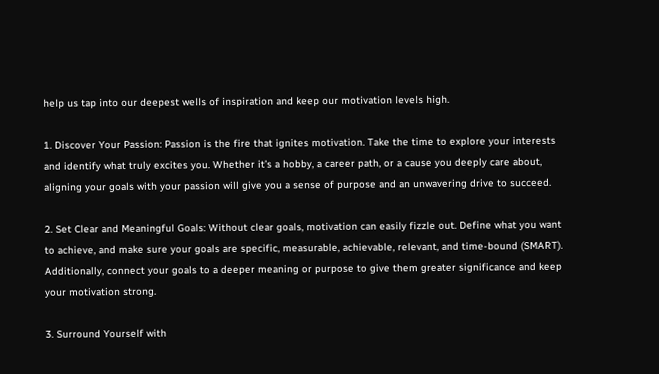help us tap into our deepest wells of inspiration and keep our motivation levels high.

1. Discover Your Passion: Passion is the fire that ignites motivation. Take the time to explore your interests and identify what truly excites you. Whether it’s a hobby, a career path, or a cause you deeply care about, aligning your goals with your passion will give you a sense of purpose and an unwavering drive to succeed.

2. Set Clear and Meaningful Goals: Without clear goals, motivation can easily fizzle out. Define what you want to achieve, and make sure your goals are specific, measurable, achievable, relevant, and time-bound (SMART). Additionally, connect your goals to a deeper meaning or purpose to give them greater significance and keep your motivation strong.

3. Surround Yourself with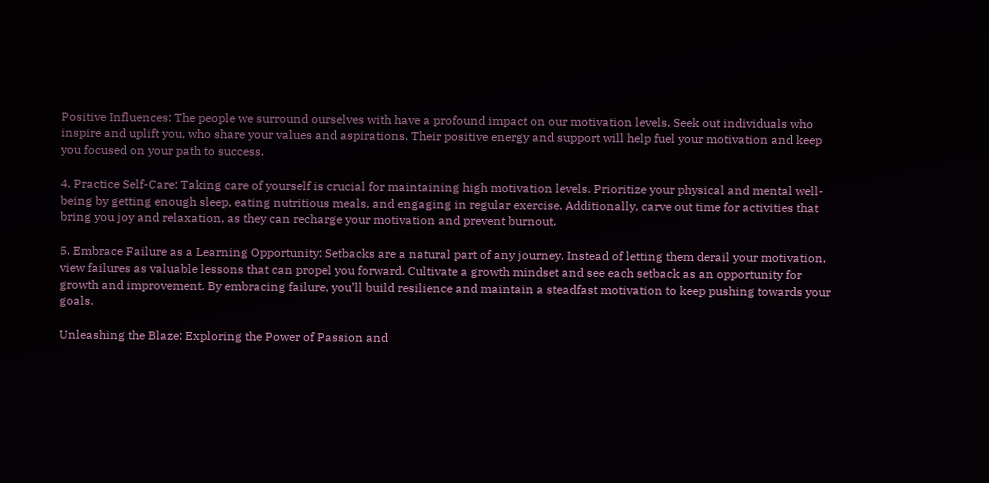Positive Influences: The people we surround ourselves with have a profound impact on our motivation levels. Seek out individuals who inspire and uplift you, who share your values and aspirations. Their positive energy and support will help fuel your motivation and keep you focused on your path to success.

4. Practice Self-Care: Taking care of yourself is crucial for maintaining high motivation levels. Prioritize your physical and mental well-being by getting enough sleep, eating nutritious meals, and engaging in regular exercise. Additionally, carve out time for activities that bring you joy and relaxation, as they can recharge your motivation and prevent burnout.

5. Embrace Failure as a Learning Opportunity: Setbacks are a natural part of any journey. Instead of letting them derail your motivation, view failures as valuable lessons that can propel you forward. Cultivate a growth mindset and see each setback as an opportunity for growth and improvement. By embracing failure, you’ll build resilience and maintain a steadfast motivation to keep pushing towards your goals.

Unleashing the Blaze: Exploring the Power of Passion and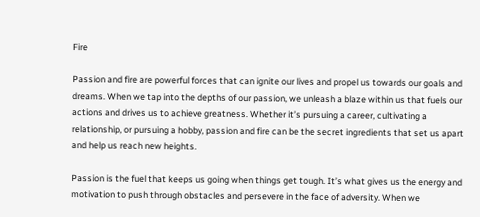Fire

Passion and fire are powerful forces that can ignite our lives and propel us towards our goals and dreams. When we tap into the depths of our passion, we unleash a blaze within us that fuels our actions and drives us to achieve greatness. Whether it’s pursuing a career, cultivating a relationship, or pursuing a hobby, passion and fire can be the secret ingredients that set us apart and help us reach new heights.

Passion is the fuel that keeps us going when things get tough. It’s what gives us the energy and motivation to push through obstacles and persevere in the face of adversity. When we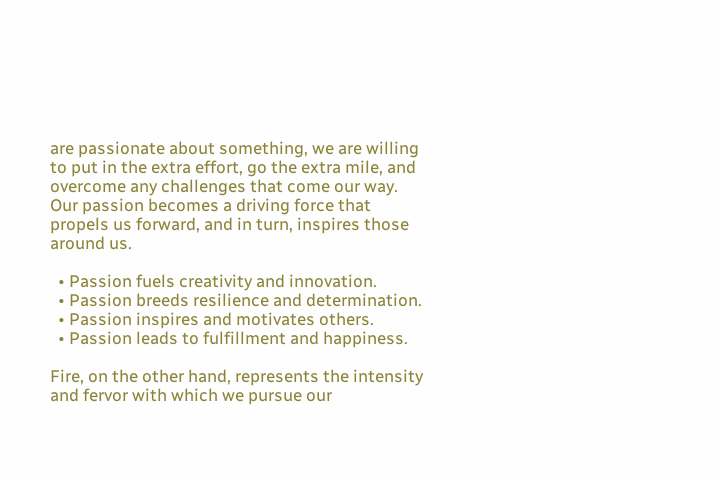are passionate about something, we are willing to put in the extra effort, go the extra mile, and overcome any challenges that come our way. Our passion becomes a driving force that propels us forward, and in turn, inspires those around us.

  • Passion fuels creativity and innovation.
  • Passion breeds resilience and determination.
  • Passion inspires and motivates others.
  • Passion leads to fulfillment and happiness.

Fire, on the other hand, represents the intensity and fervor with which we pursue our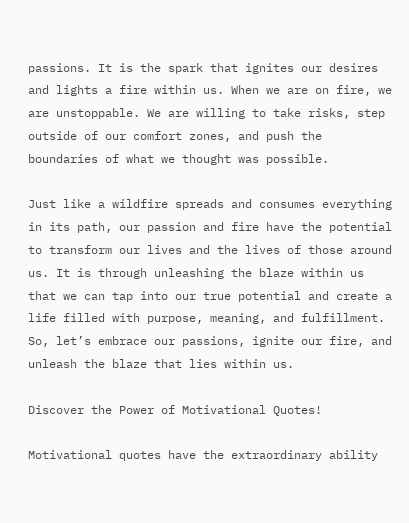passions. It is the spark that ignites our desires and lights a fire within us. When we are on fire, we are unstoppable. We are willing to take risks, step outside of our comfort zones, and push the boundaries of what we thought was possible.

Just like a wildfire spreads and consumes everything in its path, our passion and fire have the potential to transform our lives and the lives of those around us. It is through unleashing the blaze within us that we can tap into our true potential and create a life filled with purpose, meaning, and fulfillment. So, let’s embrace our passions, ignite our fire, and unleash the blaze that lies within us.

Discover the Power of Motivational Quotes!

Motivational quotes have the extraordinary ability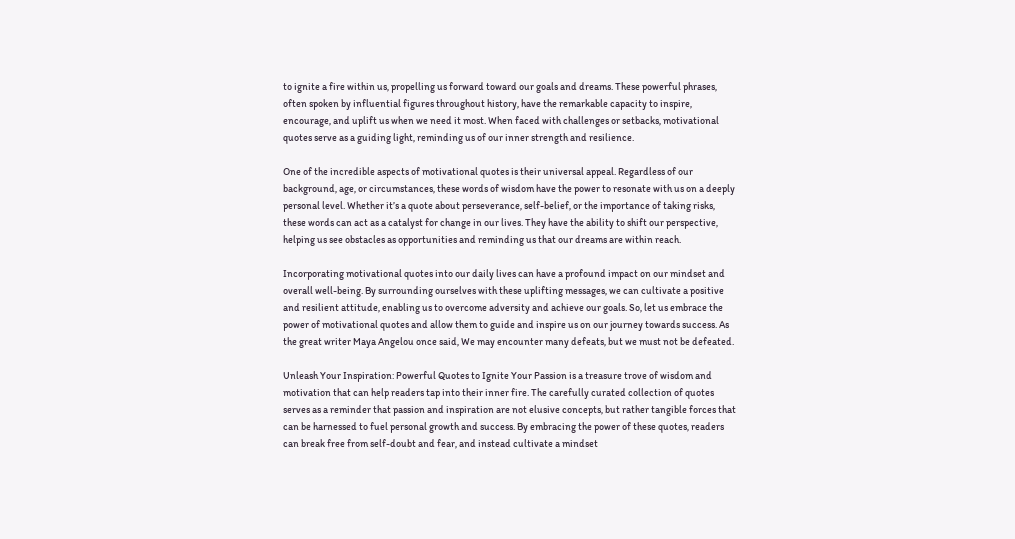to ignite a fire within us, propelling us forward toward our goals and dreams. These powerful phrases, often spoken by influential figures throughout history, have the remarkable capacity to inspire, encourage, and uplift us when we need it most. When faced with challenges or setbacks, motivational quotes serve as a guiding light, reminding us of our inner strength and resilience.

One of the incredible aspects of motivational quotes is their universal appeal. Regardless of our background, age, or circumstances, these words of wisdom have the power to resonate with us on a deeply personal level. Whether it’s a quote about perseverance, self-belief, or the importance of taking risks, these words can act as a catalyst for change in our lives. They have the ability to shift our perspective, helping us see obstacles as opportunities and reminding us that our dreams are within reach.

Incorporating motivational quotes into our daily lives can have a profound impact on our mindset and overall well-being. By surrounding ourselves with these uplifting messages, we can cultivate a positive and resilient attitude, enabling us to overcome adversity and achieve our goals. So, let us embrace the power of motivational quotes and allow them to guide and inspire us on our journey towards success. As the great writer Maya Angelou once said, We may encounter many defeats, but we must not be defeated.

Unleash Your Inspiration: Powerful Quotes to Ignite Your Passion is a treasure trove of wisdom and motivation that can help readers tap into their inner fire. The carefully curated collection of quotes serves as a reminder that passion and inspiration are not elusive concepts, but rather tangible forces that can be harnessed to fuel personal growth and success. By embracing the power of these quotes, readers can break free from self-doubt and fear, and instead cultivate a mindset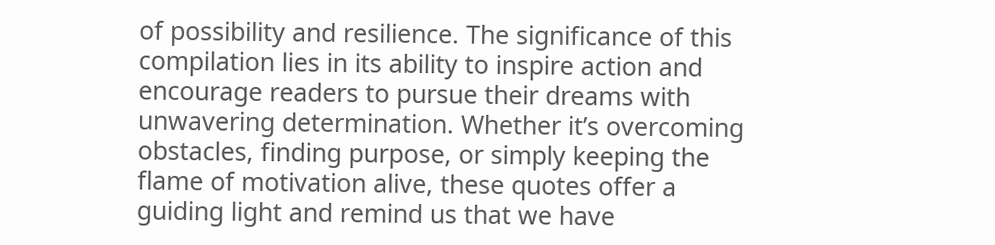of possibility and resilience. The significance of this compilation lies in its ability to inspire action and encourage readers to pursue their dreams with unwavering determination. Whether it’s overcoming obstacles, finding purpose, or simply keeping the flame of motivation alive, these quotes offer a guiding light and remind us that we have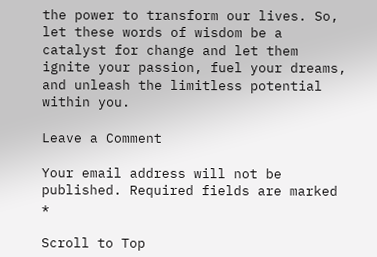the power to transform our lives. So, let these words of wisdom be a catalyst for change and let them ignite your passion, fuel your dreams, and unleash the limitless potential within you.

Leave a Comment

Your email address will not be published. Required fields are marked *

Scroll to Top